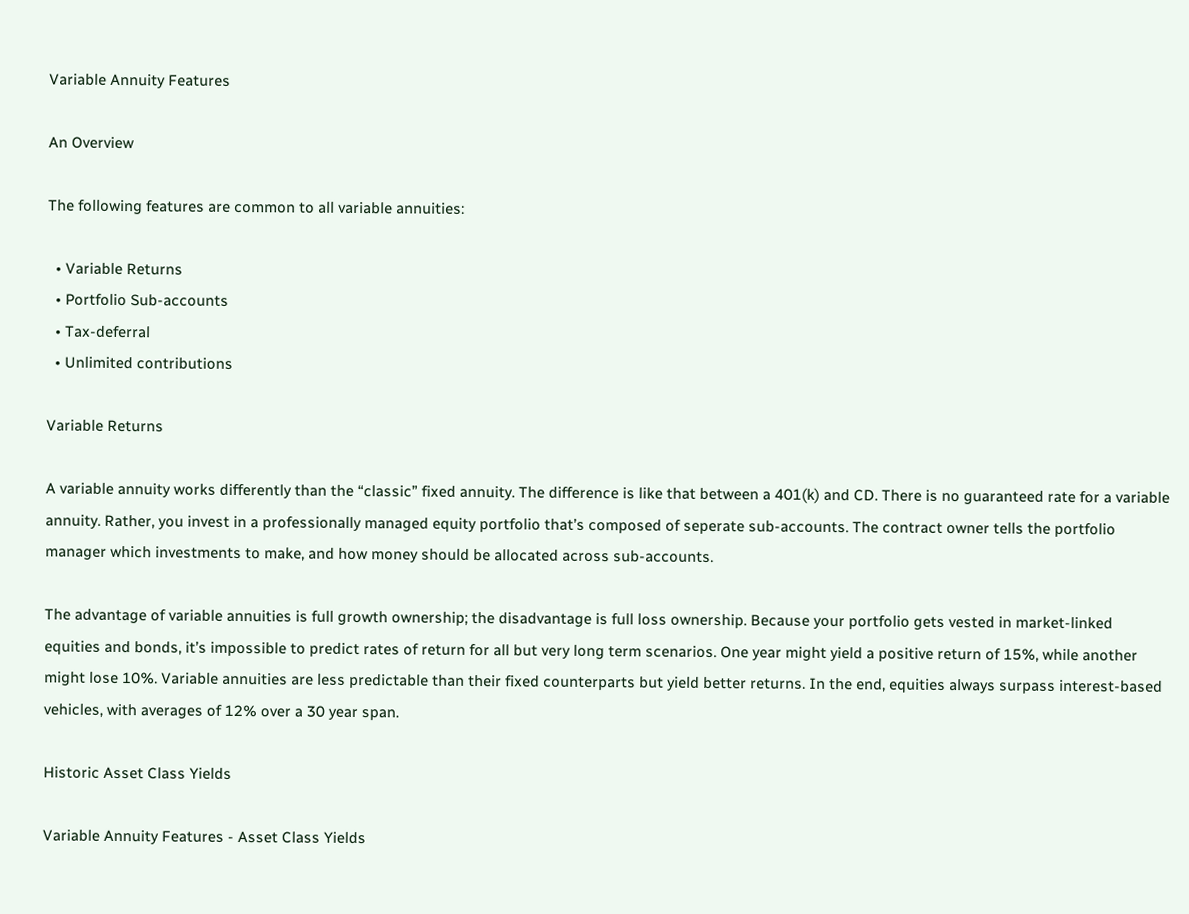Variable Annuity Features

An Overview

The following features are common to all variable annuities:

  • Variable Returns
  • Portfolio Sub-accounts
  • Tax-deferral
  • Unlimited contributions

Variable Returns

A variable annuity works differently than the “classic” fixed annuity. The difference is like that between a 401(k) and CD. There is no guaranteed rate for a variable annuity. Rather, you invest in a professionally managed equity portfolio that’s composed of seperate sub-accounts. The contract owner tells the portfolio manager which investments to make, and how money should be allocated across sub-accounts.

The advantage of variable annuities is full growth ownership; the disadvantage is full loss ownership. Because your portfolio gets vested in market-linked equities and bonds, it’s impossible to predict rates of return for all but very long term scenarios. One year might yield a positive return of 15%, while another might lose 10%. Variable annuities are less predictable than their fixed counterparts but yield better returns. In the end, equities always surpass interest-based vehicles, with averages of 12% over a 30 year span.

Historic Asset Class Yields

Variable Annuity Features - Asset Class Yields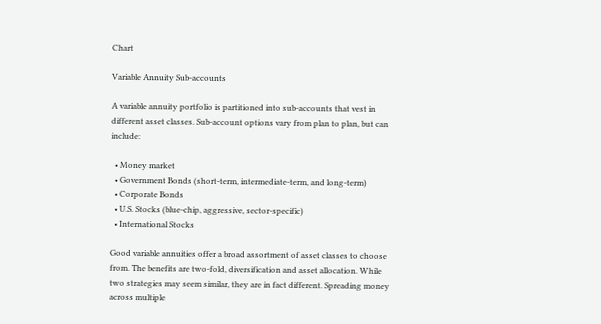Chart

Variable Annuity Sub-accounts

A variable annuity portfolio is partitioned into sub-accounts that vest in different asset classes. Sub-account options vary from plan to plan, but can include:

  • Money market
  • Government Bonds (short-term, intermediate-term, and long-term)
  • Corporate Bonds
  • U.S. Stocks (blue-chip, aggressive, sector-specific)
  • International Stocks

Good variable annuities offer a broad assortment of asset classes to choose from. The benefits are two-fold, diversification and asset allocation. While two strategies may seem similar, they are in fact different. Spreading money across multiple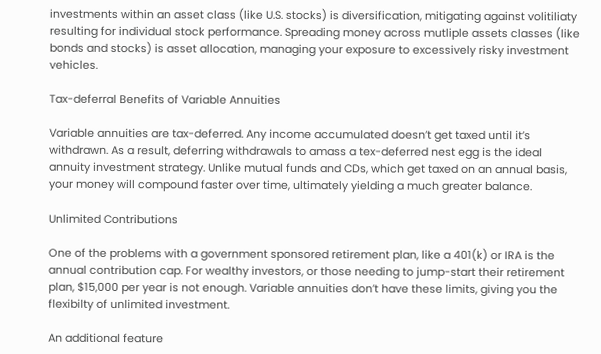investments within an asset class (like U.S. stocks) is diversification, mitigating against volitiliaty resulting for individual stock performance. Spreading money across mutliple assets classes (like bonds and stocks) is asset allocation, managing your exposure to excessively risky investment vehicles.

Tax-deferral Benefits of Variable Annuities

Variable annuities are tax-deferred. Any income accumulated doesn’t get taxed until it’s withdrawn. As a result, deferring withdrawals to amass a tex-deferred nest egg is the ideal annuity investment strategy. Unlike mutual funds and CDs, which get taxed on an annual basis, your money will compound faster over time, ultimately yielding a much greater balance.

Unlimited Contributions

One of the problems with a government sponsored retirement plan, like a 401(k) or IRA is the annual contribution cap. For wealthy investors, or those needing to jump-start their retirement plan, $15,000 per year is not enough. Variable annuities don’t have these limits, giving you the flexibilty of unlimited investment.

An additional feature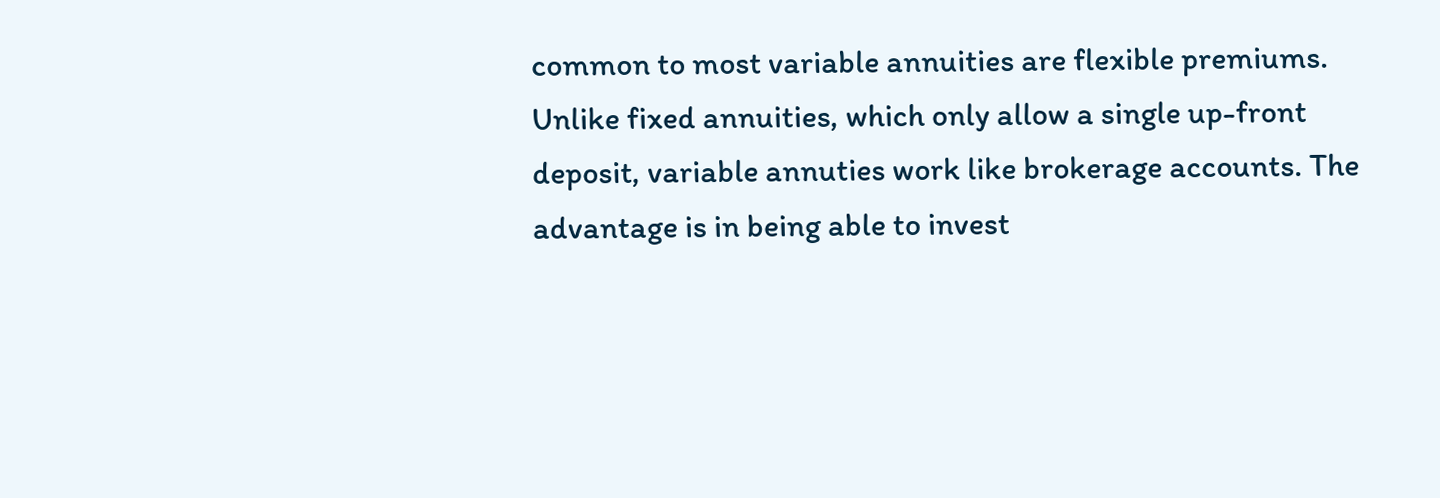common to most variable annuities are flexible premiums. Unlike fixed annuities, which only allow a single up-front deposit, variable annuties work like brokerage accounts. The advantage is in being able to invest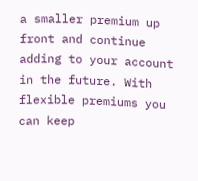a smaller premium up front and continue adding to your account in the future. With flexible premiums you can keep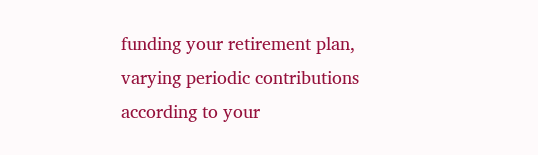funding your retirement plan, varying periodic contributions according to your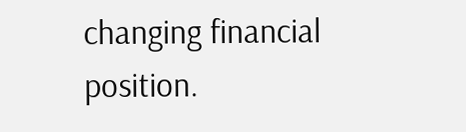changing financial position.